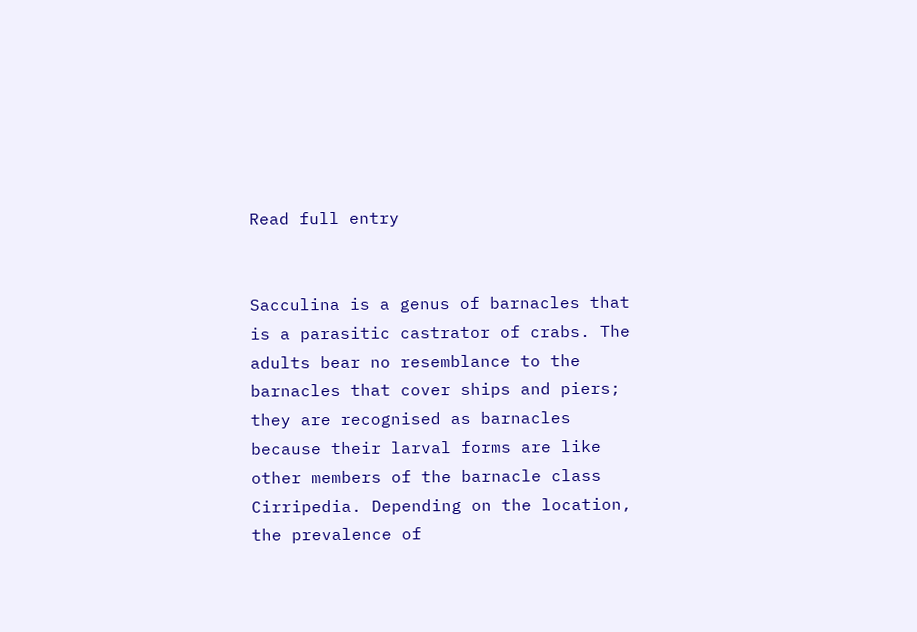Read full entry


Sacculina is a genus of barnacles that is a parasitic castrator of crabs. The adults bear no resemblance to the barnacles that cover ships and piers; they are recognised as barnacles because their larval forms are like other members of the barnacle class Cirripedia. Depending on the location, the prevalence of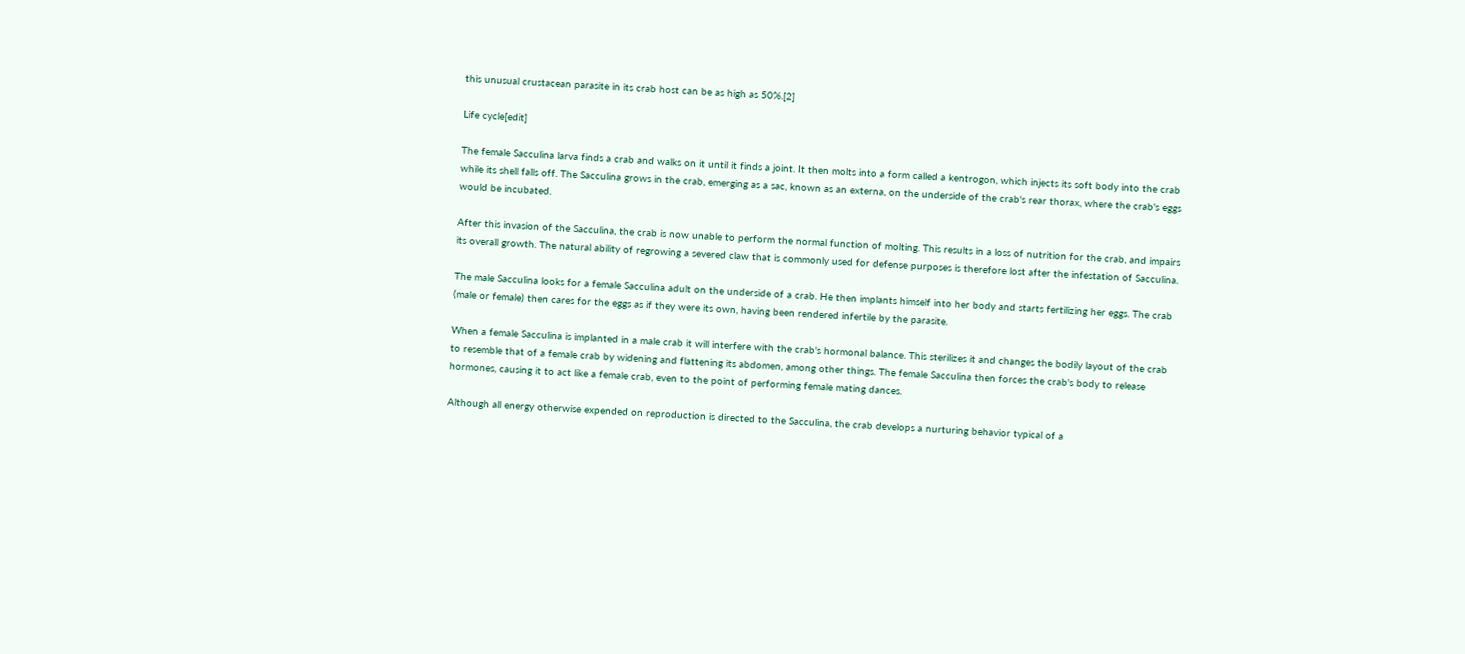this unusual crustacean parasite in its crab host can be as high as 50%.[2]

Life cycle[edit]

The female Sacculina larva finds a crab and walks on it until it finds a joint. It then molts into a form called a kentrogon, which injects its soft body into the crab while its shell falls off. The Sacculina grows in the crab, emerging as a sac, known as an externa, on the underside of the crab's rear thorax, where the crab's eggs would be incubated.

After this invasion of the Sacculina, the crab is now unable to perform the normal function of molting. This results in a loss of nutrition for the crab, and impairs its overall growth. The natural ability of regrowing a severed claw that is commonly used for defense purposes is therefore lost after the infestation of Sacculina.

The male Sacculina looks for a female Sacculina adult on the underside of a crab. He then implants himself into her body and starts fertilizing her eggs. The crab (male or female) then cares for the eggs as if they were its own, having been rendered infertile by the parasite.

When a female Sacculina is implanted in a male crab it will interfere with the crab's hormonal balance. This sterilizes it and changes the bodily layout of the crab to resemble that of a female crab by widening and flattening its abdomen, among other things. The female Sacculina then forces the crab's body to release hormones, causing it to act like a female crab, even to the point of performing female mating dances.

Although all energy otherwise expended on reproduction is directed to the Sacculina, the crab develops a nurturing behavior typical of a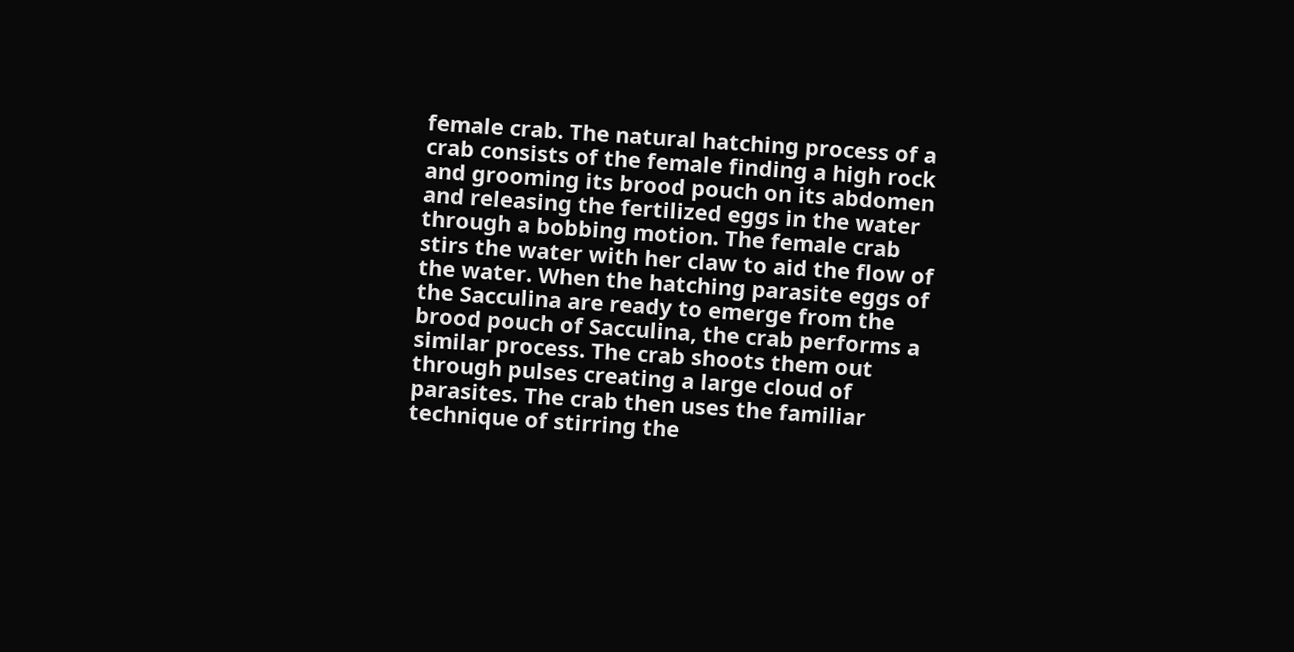female crab. The natural hatching process of a crab consists of the female finding a high rock and grooming its brood pouch on its abdomen and releasing the fertilized eggs in the water through a bobbing motion. The female crab stirs the water with her claw to aid the flow of the water. When the hatching parasite eggs of the Sacculina are ready to emerge from the brood pouch of Sacculina, the crab performs a similar process. The crab shoots them out through pulses creating a large cloud of parasites. The crab then uses the familiar technique of stirring the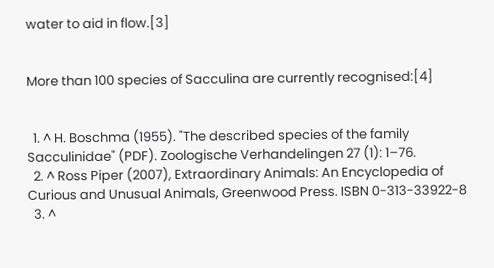water to aid in flow.[3]


More than 100 species of Sacculina are currently recognised:[4]


  1. ^ H. Boschma (1955). "The described species of the family Sacculinidae" (PDF). Zoologische Verhandelingen 27 (1): 1–76.
  2. ^ Ross Piper (2007), Extraordinary Animals: An Encyclopedia of Curious and Unusual Animals, Greenwood Press. ISBN 0-313-33922-8
  3. ^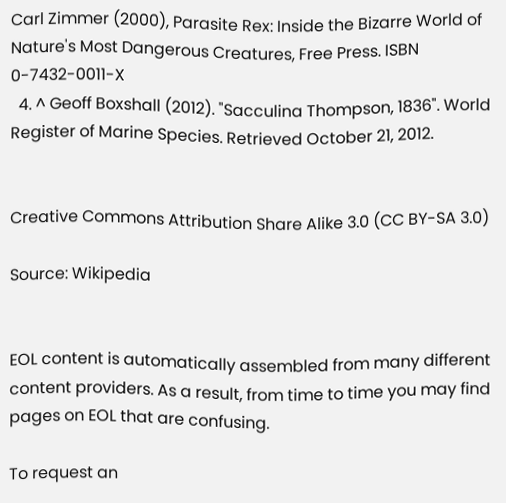Carl Zimmer (2000), Parasite Rex: Inside the Bizarre World of Nature's Most Dangerous Creatures, Free Press. ISBN 0-7432-0011-X
  4. ^ Geoff Boxshall (2012). "Sacculina Thompson, 1836". World Register of Marine Species. Retrieved October 21, 2012.


Creative Commons Attribution Share Alike 3.0 (CC BY-SA 3.0)

Source: Wikipedia


EOL content is automatically assembled from many different content providers. As a result, from time to time you may find pages on EOL that are confusing.

To request an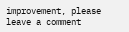improvement, please leave a comment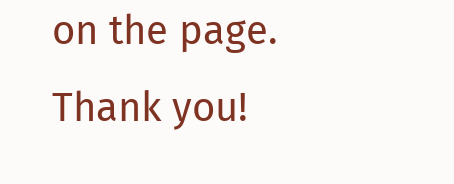on the page. Thank you!